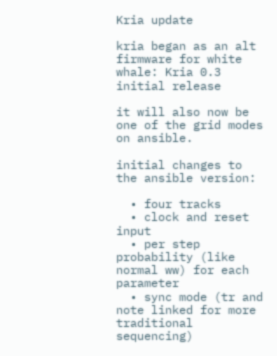Kria update

kria began as an alt firmware for white whale: Kria 0.3 initial release

it will also now be one of the grid modes on ansible.

initial changes to the ansible version:

  • four tracks
  • clock and reset input
  • per step probability (like normal ww) for each parameter
  • sync mode (tr and note linked for more traditional sequencing)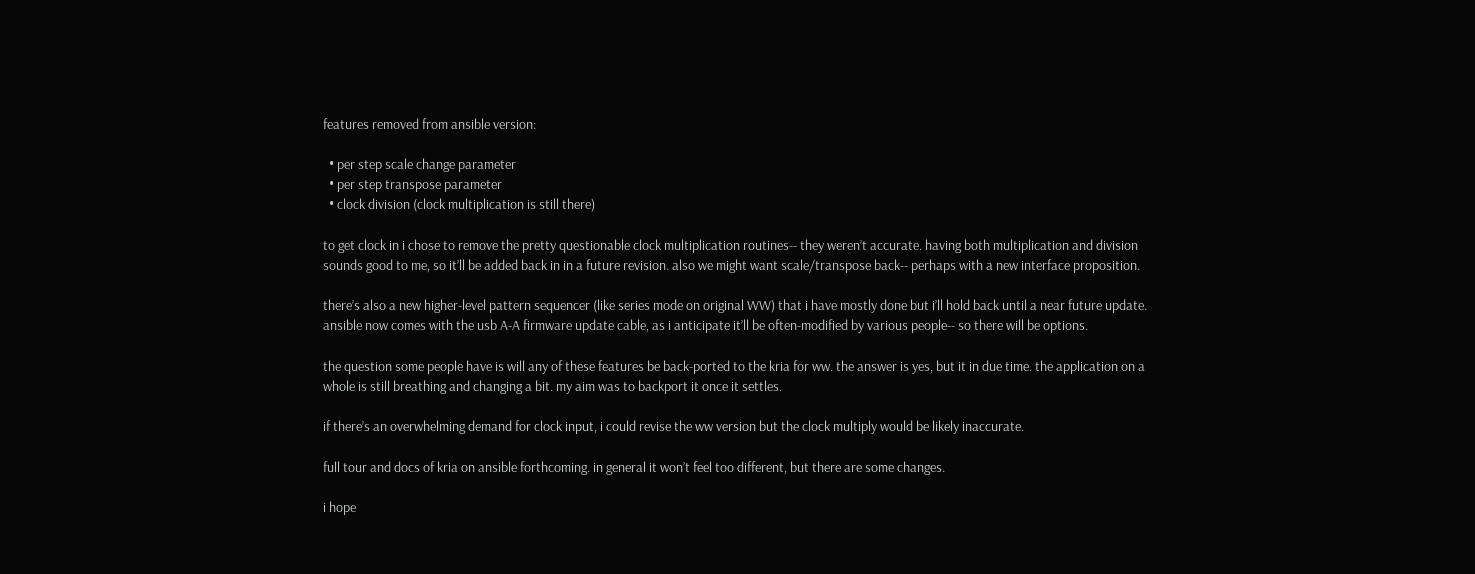features removed from ansible version:

  • per step scale change parameter
  • per step transpose parameter
  • clock division (clock multiplication is still there)

to get clock in i chose to remove the pretty questionable clock multiplication routines-- they weren’t accurate. having both multiplication and division sounds good to me, so it’ll be added back in in a future revision. also we might want scale/transpose back-- perhaps with a new interface proposition.

there’s also a new higher-level pattern sequencer (like series mode on original WW) that i have mostly done but i’ll hold back until a near future update. ansible now comes with the usb A-A firmware update cable, as i anticipate it’ll be often-modified by various people-- so there will be options.

the question some people have is will any of these features be back-ported to the kria for ww. the answer is yes, but it in due time. the application on a whole is still breathing and changing a bit. my aim was to backport it once it settles.

if there’s an overwhelming demand for clock input, i could revise the ww version but the clock multiply would be likely inaccurate.

full tour and docs of kria on ansible forthcoming. in general it won’t feel too different, but there are some changes.

i hope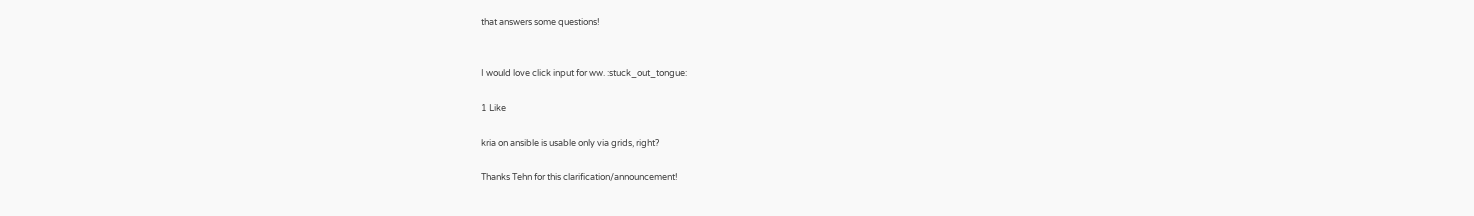that answers some questions!


I would love click input for ww. :stuck_out_tongue:

1 Like

kria on ansible is usable only via grids, right?

Thanks Tehn for this clarification/announcement!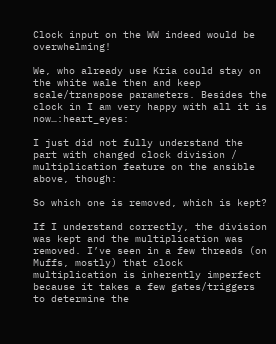Clock input on the WW indeed would be overwhelming!

We, who already use Kria could stay on the white wale then and keep scale/transpose parameters. Besides the clock in I am very happy with all it is now…:heart_eyes:

I just did not fully understand the part with changed clock division / multiplication feature on the ansible above, though:

So which one is removed, which is kept?

If I understand correctly, the division was kept and the multiplication was removed. I’ve seen in a few threads (on Muffs, mostly) that clock multiplication is inherently imperfect because it takes a few gates/triggers to determine the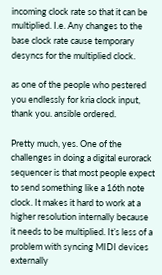incoming clock rate so that it can be multiplied. I.e. Any changes to the base clock rate cause temporary desyncs for the multiplied clock.

as one of the people who pestered you endlessly for kria clock input, thank you. ansible ordered.

Pretty much, yes. One of the challenges in doing a digital eurorack sequencer is that most people expect to send something like a 16th note clock. It makes it hard to work at a higher resolution internally because it needs to be multiplied. It’s less of a problem with syncing MIDI devices externally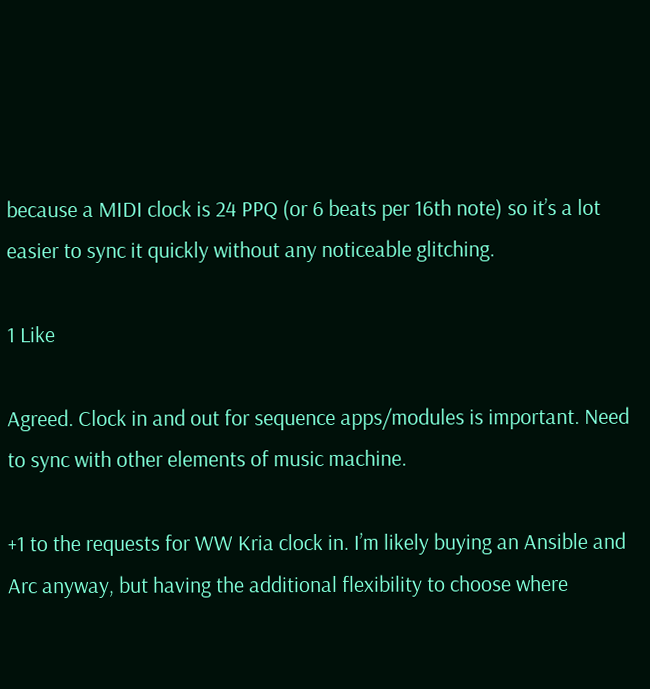because a MIDI clock is 24 PPQ (or 6 beats per 16th note) so it’s a lot easier to sync it quickly without any noticeable glitching.

1 Like

Agreed. Clock in and out for sequence apps/modules is important. Need to sync with other elements of music machine.

+1 to the requests for WW Kria clock in. I’m likely buying an Ansible and Arc anyway, but having the additional flexibility to choose where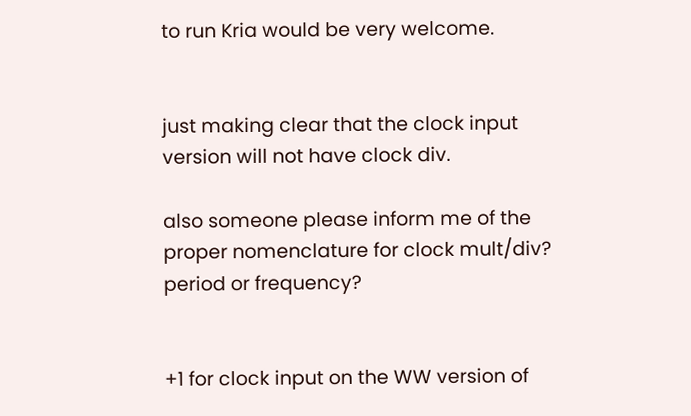to run Kria would be very welcome.


just making clear that the clock input version will not have clock div.

also someone please inform me of the proper nomenclature for clock mult/div? period or frequency?


+1 for clock input on the WW version of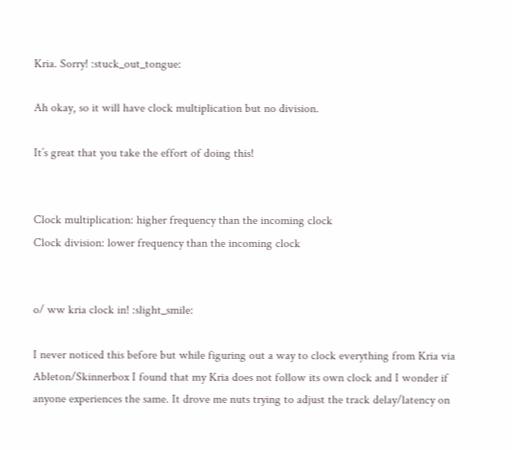Kria. Sorry! :stuck_out_tongue:

Ah okay, so it will have clock multiplication but no division.

It’s great that you take the effort of doing this!


Clock multiplication: higher frequency than the incoming clock
Clock division: lower frequency than the incoming clock


o/ ww kria clock in! :slight_smile:

I never noticed this before but while figuring out a way to clock everything from Kria via Ableton/Skinnerbox I found that my Kria does not follow its own clock and I wonder if anyone experiences the same. It drove me nuts trying to adjust the track delay/latency on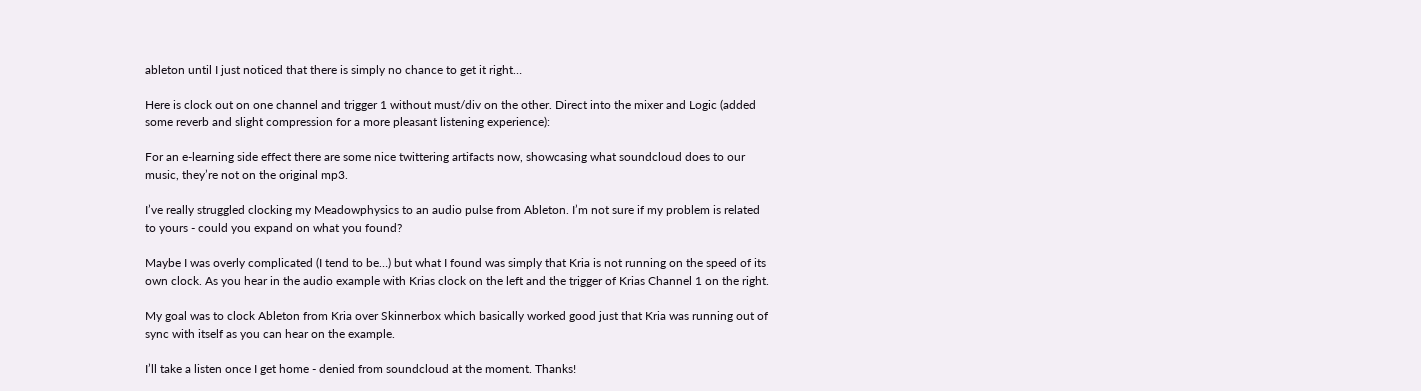ableton until I just noticed that there is simply no chance to get it right…

Here is clock out on one channel and trigger 1 without must/div on the other. Direct into the mixer and Logic (added some reverb and slight compression for a more pleasant listening experience):

For an e-learning side effect there are some nice twittering artifacts now, showcasing what soundcloud does to our music, they’re not on the original mp3.

I’ve really struggled clocking my Meadowphysics to an audio pulse from Ableton. I’m not sure if my problem is related to yours - could you expand on what you found?

Maybe I was overly complicated (I tend to be…) but what I found was simply that Kria is not running on the speed of its own clock. As you hear in the audio example with Krias clock on the left and the trigger of Krias Channel 1 on the right.

My goal was to clock Ableton from Kria over Skinnerbox which basically worked good just that Kria was running out of sync with itself as you can hear on the example.

I’ll take a listen once I get home - denied from soundcloud at the moment. Thanks!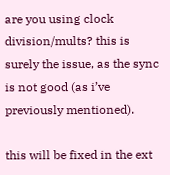are you using clock division/mults? this is surely the issue, as the sync is not good (as i’ve previously mentioned).

this will be fixed in the ext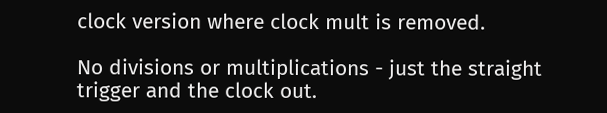clock version where clock mult is removed.

No divisions or multiplications - just the straight trigger and the clock out.